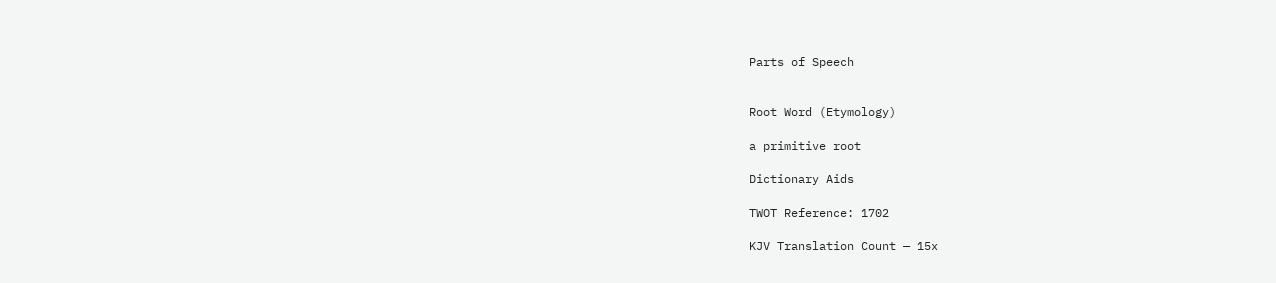Parts of Speech


Root Word (Etymology)

a primitive root

Dictionary Aids

TWOT Reference: 1702

KJV Translation Count — 15x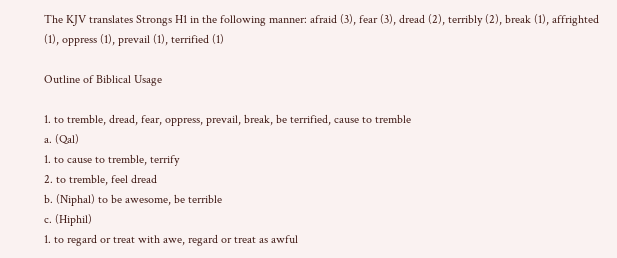The KJV translates Strongs H1 in the following manner: afraid (3), fear (3), dread (2), terribly (2), break (1), affrighted (1), oppress (1), prevail (1), terrified (1)

Outline of Biblical Usage

1. to tremble, dread, fear, oppress, prevail, break, be terrified, cause to tremble
a. (Qal)
1. to cause to tremble, terrify
2. to tremble, feel dread
b. (Niphal) to be awesome, be terrible
c. (Hiphil)
1. to regard or treat with awe, regard or treat as awful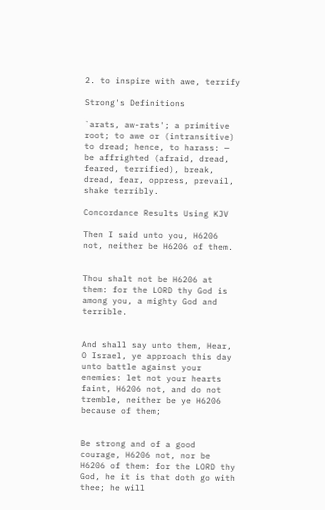2. to inspire with awe, terrify

Strong's Definitions

`arats, aw-rats'; a primitive root; to awe or (intransitive) to dread; hence, to harass: — be affrighted (afraid, dread, feared, terrified), break, dread, fear, oppress, prevail, shake terribly.

Concordance Results Using KJV

Then I said unto you, H6206 not, neither be H6206 of them.


Thou shalt not be H6206 at them: for the LORD thy God is among you, a mighty God and terrible.


And shall say unto them, Hear, O Israel, ye approach this day unto battle against your enemies: let not your hearts faint, H6206 not, and do not tremble, neither be ye H6206 because of them;


Be strong and of a good courage, H6206 not, nor be H6206 of them: for the LORD thy God, he it is that doth go with thee; he will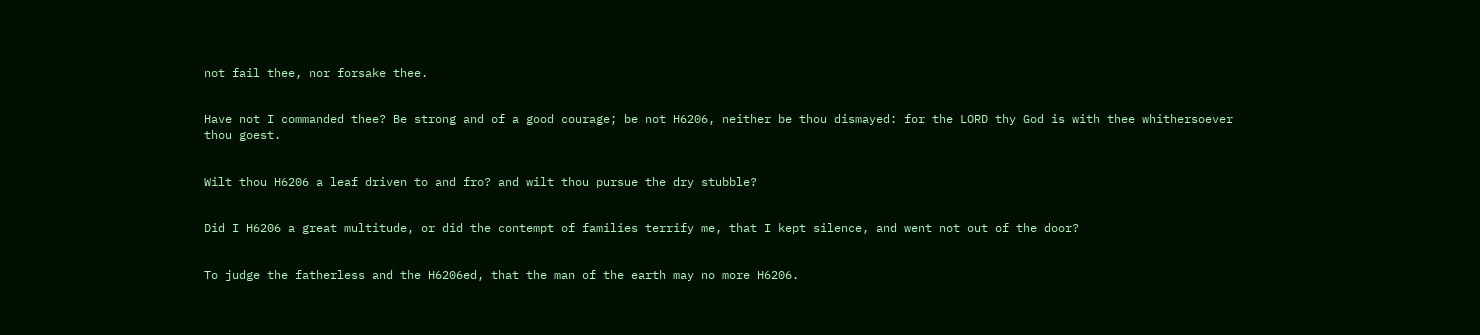not fail thee, nor forsake thee.


Have not I commanded thee? Be strong and of a good courage; be not H6206, neither be thou dismayed: for the LORD thy God is with thee whithersoever thou goest.


Wilt thou H6206 a leaf driven to and fro? and wilt thou pursue the dry stubble?


Did I H6206 a great multitude, or did the contempt of families terrify me, that I kept silence, and went not out of the door?


To judge the fatherless and the H6206ed, that the man of the earth may no more H6206.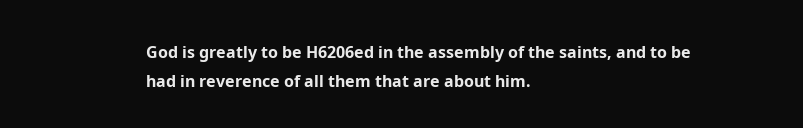God is greatly to be H6206ed in the assembly of the saints, and to be had in reverence of all them that are about him.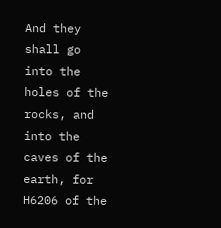And they shall go into the holes of the rocks, and into the caves of the earth, for H6206 of the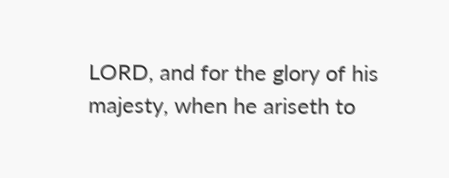LORD, and for the glory of his majesty, when he ariseth to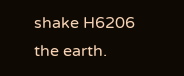shake H6206 the earth.